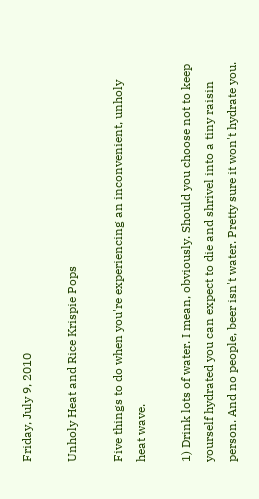Friday, July 9, 2010

Unholy Heat and Rice Krispie Pops

Five things to do when you're experiencing an inconvenient, unholy heat wave.

1) Drink lots of water. I mean, obviously. Should you choose not to keep yourself hydrated you can expect to die and shrivel into a tiny raisin person. And no people, beer isn't water. Pretty sure it won't hydrate you.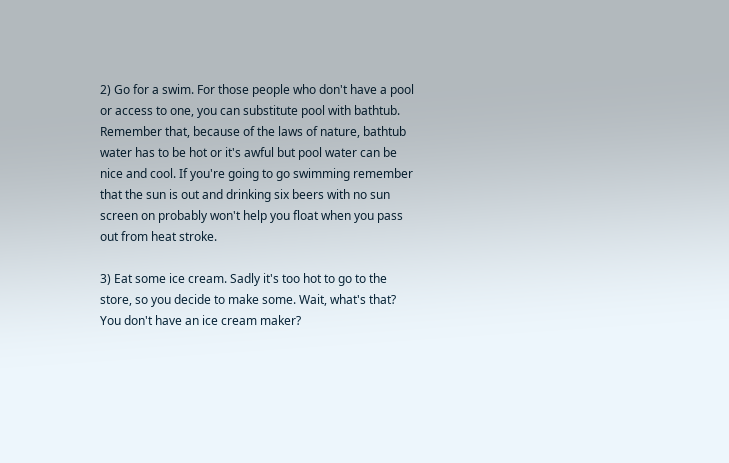2) Go for a swim. For those people who don't have a pool or access to one, you can substitute pool with bathtub. Remember that, because of the laws of nature, bathtub water has to be hot or it's awful but pool water can be nice and cool. If you're going to go swimming remember that the sun is out and drinking six beers with no sun screen on probably won't help you float when you pass out from heat stroke.

3) Eat some ice cream. Sadly it's too hot to go to the store, so you decide to make some. Wait, what's that? You don't have an ice cream maker?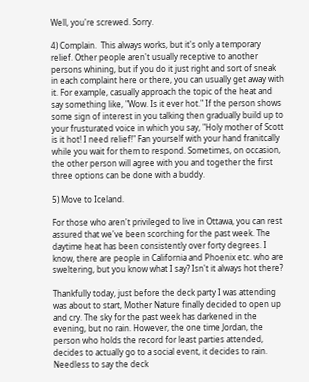Well, you're screwed. Sorry.

4) Complain.  This always works, but it's only a temporary relief. Other people aren't usually receptive to another persons whining, but if you do it just right and sort of sneak in each complaint here or there, you can usually get away with it. For example, casually approach the topic of the heat and say something like, "Wow. Is it ever hot." If the person shows some sign of interest in you talking then gradually build up to your frusturated voice in which you say, "Holy mother of Scott is it hot! I need relief!" Fan yourself with your hand franitcally while you wait for them to respond. Sometimes, on occasion, the other person will agree with you and together the first three options can be done with a buddy.

5) Move to Iceland.

For those who aren't privileged to live in Ottawa, you can rest assured that we've been scorching for the past week. The daytime heat has been consistently over forty degrees. I know, there are people in California and Phoenix etc. who are sweltering, but you know what I say? Isn't it always hot there?

Thankfully today, just before the deck party I was attending was about to start, Mother Nature finally decided to open up and cry. The sky for the past week has darkened in the evening, but no rain. However, the one time Jordan, the person who holds the record for least parties attended, decides to actually go to a social event, it decides to rain. Needless to say the deck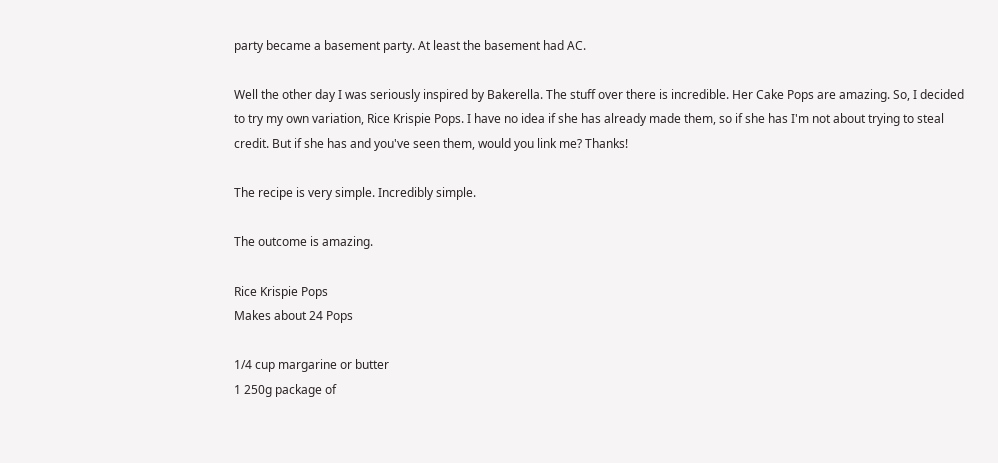party became a basement party. At least the basement had AC.

Well the other day I was seriously inspired by Bakerella. The stuff over there is incredible. Her Cake Pops are amazing. So, I decided to try my own variation, Rice Krispie Pops. I have no idea if she has already made them, so if she has I'm not about trying to steal credit. But if she has and you've seen them, would you link me? Thanks!

The recipe is very simple. Incredibly simple.

The outcome is amazing.

Rice Krispie Pops
Makes about 24 Pops

1/4 cup margarine or butter
1 250g package of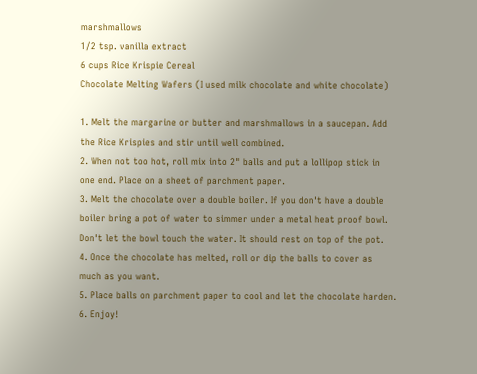marshmallows
1/2 tsp. vanilla extract
6 cups Rice Krispie Cereal
Chocolate Melting Wafers (I used milk chocolate and white chocolate)

1. Melt the margarine or butter and marshmallows in a saucepan. Add the Rice Krispies and stir until well combined.
2. When not too hot, roll mix into 2" balls and put a lollipop stick in one end. Place on a sheet of parchment paper.
3. Melt the chocolate over a double boiler. If you don't have a double boiler bring a pot of water to simmer under a metal heat proof bowl. Don't let the bowl touch the water. It should rest on top of the pot.
4. Once the chocolate has melted, roll or dip the balls to cover as much as you want.
5. Place balls on parchment paper to cool and let the chocolate harden.
6. Enjoy!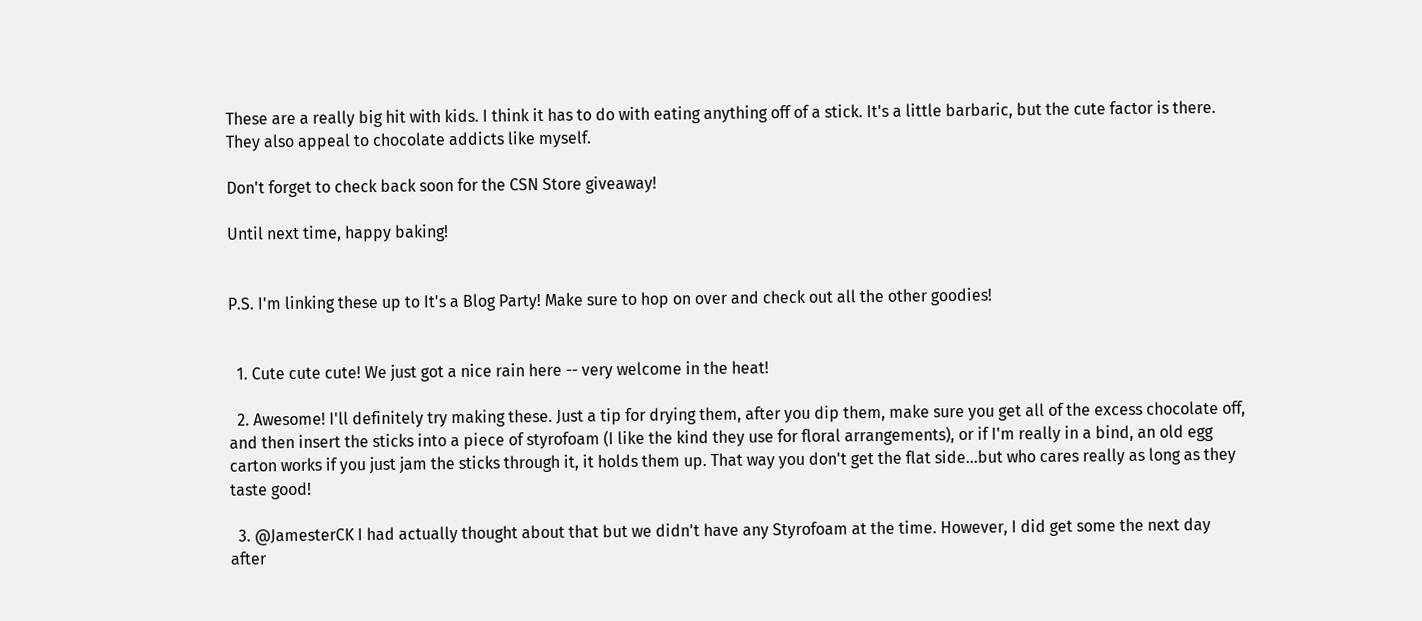These are a really big hit with kids. I think it has to do with eating anything off of a stick. It's a little barbaric, but the cute factor is there. They also appeal to chocolate addicts like myself.

Don't forget to check back soon for the CSN Store giveaway!

Until next time, happy baking!


P.S. I'm linking these up to It's a Blog Party! Make sure to hop on over and check out all the other goodies!


  1. Cute cute cute! We just got a nice rain here -- very welcome in the heat!

  2. Awesome! I'll definitely try making these. Just a tip for drying them, after you dip them, make sure you get all of the excess chocolate off, and then insert the sticks into a piece of styrofoam (I like the kind they use for floral arrangements), or if I'm really in a bind, an old egg carton works if you just jam the sticks through it, it holds them up. That way you don't get the flat side...but who cares really as long as they taste good!

  3. @JamesterCK I had actually thought about that but we didn't have any Styrofoam at the time. However, I did get some the next day after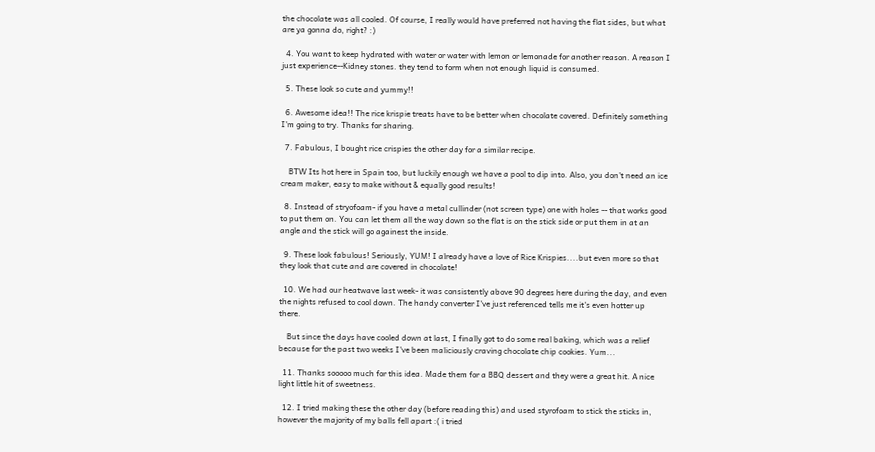the chocolate was all cooled. Of course, I really would have preferred not having the flat sides, but what are ya gonna do, right? :)

  4. You want to keep hydrated with water or water with lemon or lemonade for another reason. A reason I just experience--Kidney stones. they tend to form when not enough liquid is consumed.

  5. These look so cute and yummy!!

  6. Awesome idea!! The rice krispie treats have to be better when chocolate covered. Definitely something I'm going to try. Thanks for sharing.

  7. Fabulous, I bought rice crispies the other day for a similar recipe.

    BTW Its hot here in Spain too, but luckily enough we have a pool to dip into. Also, you don't need an ice cream maker, easy to make without & equally good results!

  8. Instead of stryofoam- if you have a metal cullinder (not screen type) one with holes -- that works good to put them on. You can let them all the way down so the flat is on the stick side or put them in at an angle and the stick will go againest the inside.

  9. These look fabulous! Seriously, YUM! I already have a love of Rice Krispies....but even more so that they look that cute and are covered in chocolate!

  10. We had our heatwave last week- it was consistently above 90 degrees here during the day, and even the nights refused to cool down. The handy converter I've just referenced tells me it's even hotter up there.

    But since the days have cooled down at last, I finally got to do some real baking, which was a relief because for the past two weeks I've been maliciously craving chocolate chip cookies. Yum...

  11. Thanks sooooo much for this idea. Made them for a BBQ dessert and they were a great hit. A nice light little hit of sweetness.

  12. I tried making these the other day (before reading this) and used styrofoam to stick the sticks in, however the majority of my balls fell apart :( i tried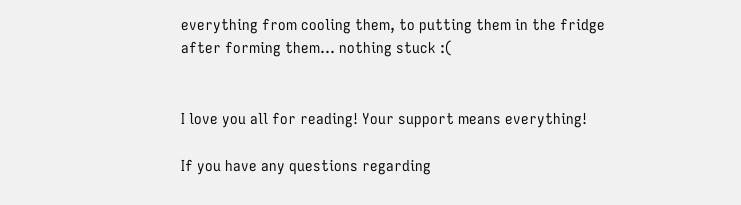everything from cooling them, to putting them in the fridge after forming them... nothing stuck :(


I love you all for reading! Your support means everything!

If you have any questions regarding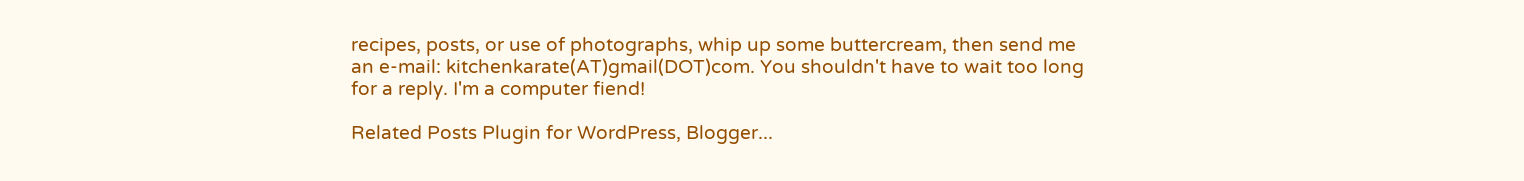recipes, posts, or use of photographs, whip up some buttercream, then send me an e-mail: kitchenkarate(AT)gmail(DOT)com. You shouldn't have to wait too long for a reply. I'm a computer fiend!

Related Posts Plugin for WordPress, Blogger...